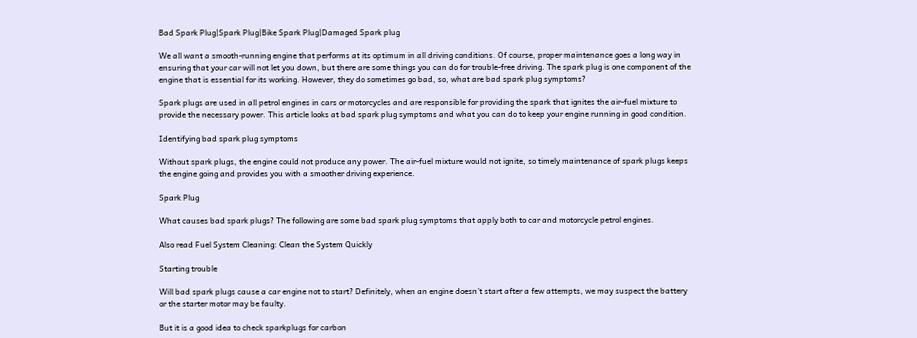Bad Spark Plug|Spark Plug|Bike Spark Plug|Damaged Spark plug

We all want a smooth-running engine that performs at its optimum in all driving conditions. Of course, proper maintenance goes a long way in ensuring that your car will not let you down, but there are some things you can do for trouble-free driving. The spark plug is one component of the engine that is essential for its working. However, they do sometimes go bad, so, what are bad spark plug symptoms?

Spark plugs are used in all petrol engines in cars or motorcycles and are responsible for providing the spark that ignites the air-fuel mixture to provide the necessary power. This article looks at bad spark plug symptoms and what you can do to keep your engine running in good condition.

Identifying bad spark plug symptoms

Without spark plugs, the engine could not produce any power. The air-fuel mixture would not ignite, so timely maintenance of spark plugs keeps the engine going and provides you with a smoother driving experience.

Spark Plug

What causes bad spark plugs? The following are some bad spark plug symptoms that apply both to car and motorcycle petrol engines.

Also read Fuel System Cleaning: Clean the System Quickly

Starting trouble

Will bad spark plugs cause a car engine not to start? Definitely, when an engine doesn’t start after a few attempts, we may suspect the battery or the starter motor may be faulty.

But it is a good idea to check sparkplugs for carbon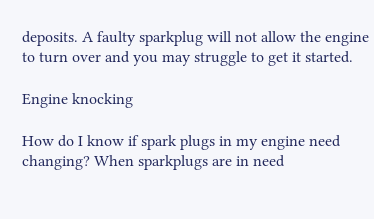deposits. A faulty sparkplug will not allow the engine to turn over and you may struggle to get it started.

Engine knocking

How do I know if spark plugs in my engine need changing? When sparkplugs are in need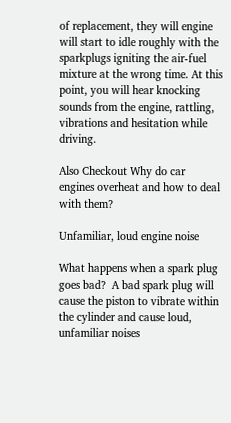of replacement, they will engine will start to idle roughly with the sparkplugs igniting the air-fuel mixture at the wrong time. At this point, you will hear knocking sounds from the engine, rattling, vibrations and hesitation while driving.

Also Checkout Why do car engines overheat and how to deal with them?

Unfamiliar, loud engine noise

What happens when a spark plug goes bad?  A bad spark plug will cause the piston to vibrate within the cylinder and cause loud, unfamiliar noises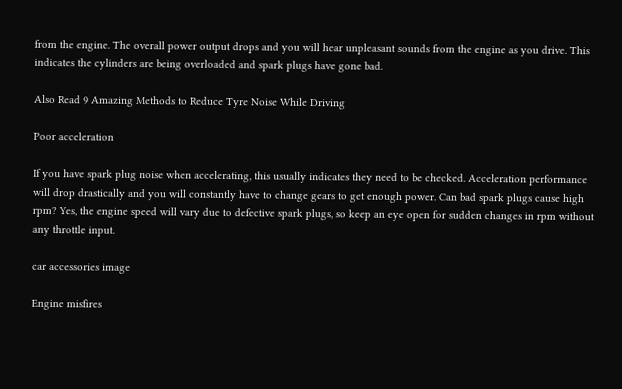from the engine. The overall power output drops and you will hear unpleasant sounds from the engine as you drive. This indicates the cylinders are being overloaded and spark plugs have gone bad.

Also Read 9 Amazing Methods to Reduce Tyre Noise While Driving

Poor acceleration

If you have spark plug noise when accelerating, this usually indicates they need to be checked. Acceleration performance will drop drastically and you will constantly have to change gears to get enough power. Can bad spark plugs cause high rpm? Yes, the engine speed will vary due to defective spark plugs, so keep an eye open for sudden changes in rpm without any throttle input.

car accessories image

Engine misfires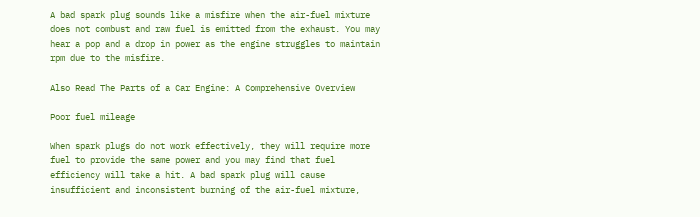A bad spark plug sounds like a misfire when the air-fuel mixture does not combust and raw fuel is emitted from the exhaust. You may hear a pop and a drop in power as the engine struggles to maintain rpm due to the misfire.

Also Read The Parts of a Car Engine: A Comprehensive Overview

Poor fuel mileage

When spark plugs do not work effectively, they will require more fuel to provide the same power and you may find that fuel efficiency will take a hit. A bad spark plug will cause insufficient and inconsistent burning of the air-fuel mixture,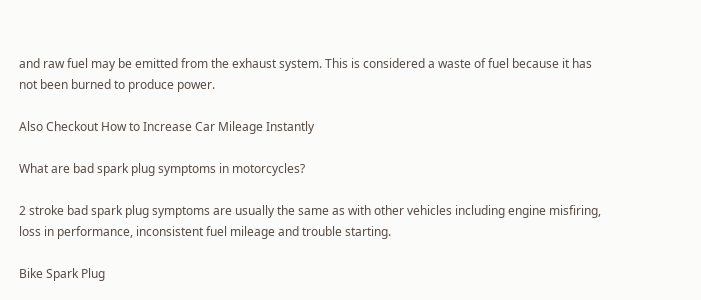and raw fuel may be emitted from the exhaust system. This is considered a waste of fuel because it has not been burned to produce power.

Also Checkout How to Increase Car Mileage Instantly

What are bad spark plug symptoms in motorcycles?

2 stroke bad spark plug symptoms are usually the same as with other vehicles including engine misfiring, loss in performance, inconsistent fuel mileage and trouble starting.

Bike Spark Plug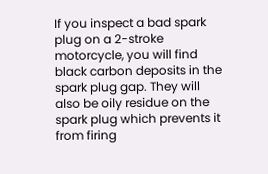If you inspect a bad spark plug on a 2-stroke motorcycle, you will find black carbon deposits in the spark plug gap. They will also be oily residue on the spark plug which prevents it from firing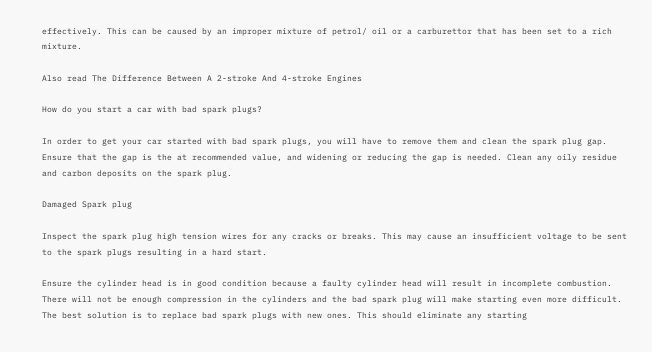effectively. This can be caused by an improper mixture of petrol/ oil or a carburettor that has been set to a rich mixture.

Also read The Difference Between A 2-stroke And 4-stroke Engines

How do you start a car with bad spark plugs?

In order to get your car started with bad spark plugs, you will have to remove them and clean the spark plug gap. Ensure that the gap is the at recommended value, and widening or reducing the gap is needed. Clean any oily residue and carbon deposits on the spark plug.

Damaged Spark plug

Inspect the spark plug high tension wires for any cracks or breaks. This may cause an insufficient voltage to be sent to the spark plugs resulting in a hard start.

Ensure the cylinder head is in good condition because a faulty cylinder head will result in incomplete combustion. There will not be enough compression in the cylinders and the bad spark plug will make starting even more difficult. The best solution is to replace bad spark plugs with new ones. This should eliminate any starting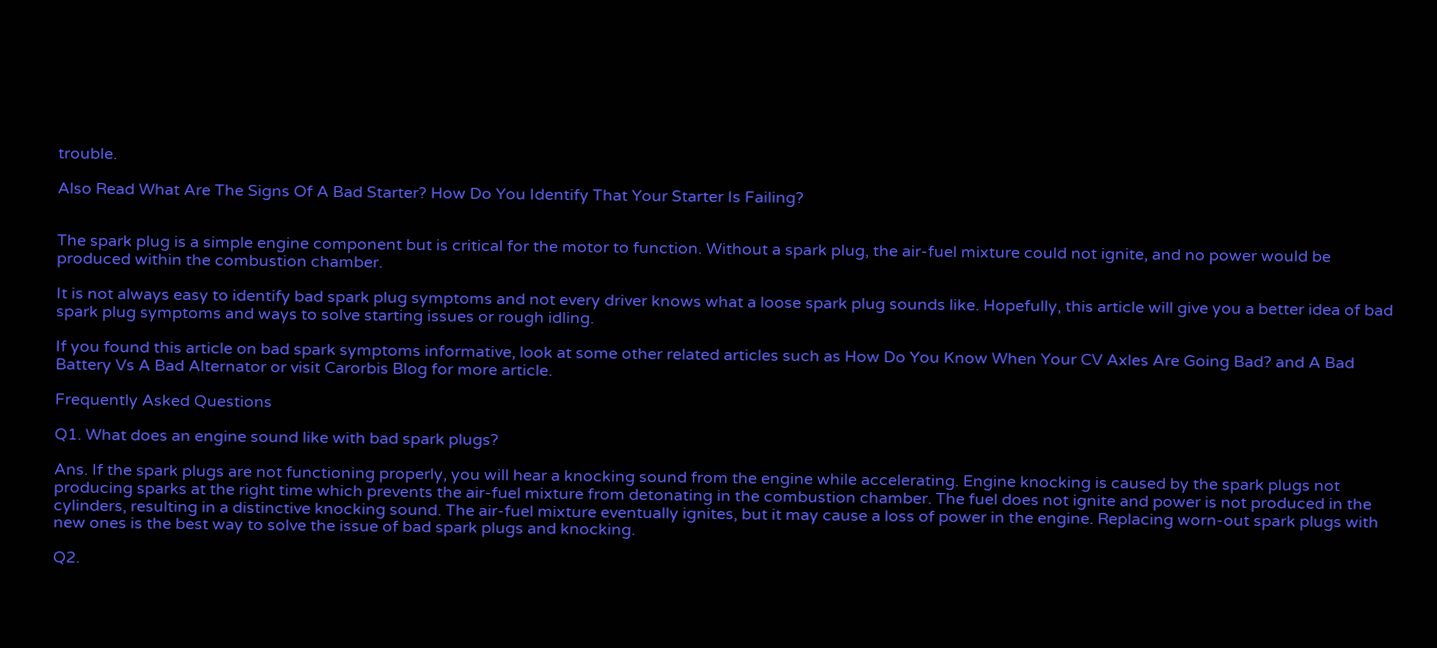trouble.

Also Read What Are The Signs Of A Bad Starter? How Do You Identify That Your Starter Is Failing?


The spark plug is a simple engine component but is critical for the motor to function. Without a spark plug, the air-fuel mixture could not ignite, and no power would be produced within the combustion chamber.

It is not always easy to identify bad spark plug symptoms and not every driver knows what a loose spark plug sounds like. Hopefully, this article will give you a better idea of bad spark plug symptoms and ways to solve starting issues or rough idling.

If you found this article on bad spark symptoms informative, look at some other related articles such as How Do You Know When Your CV Axles Are Going Bad? and A Bad Battery Vs A Bad Alternator or visit Carorbis Blog for more article.

Frequently Asked Questions

Q1. What does an engine sound like with bad spark plugs?

Ans. If the spark plugs are not functioning properly, you will hear a knocking sound from the engine while accelerating. Engine knocking is caused by the spark plugs not producing sparks at the right time which prevents the air-fuel mixture from detonating in the combustion chamber. The fuel does not ignite and power is not produced in the cylinders, resulting in a distinctive knocking sound. The air-fuel mixture eventually ignites, but it may cause a loss of power in the engine. Replacing worn-out spark plugs with new ones is the best way to solve the issue of bad spark plugs and knocking.

Q2.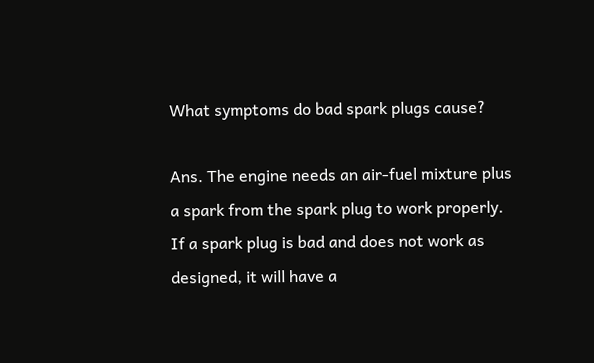What symptoms do bad spark plugs cause?

Ans. The engine needs an air-fuel mixture plus a spark from the spark plug to work properly. If a spark plug is bad and does not work as designed, it will have a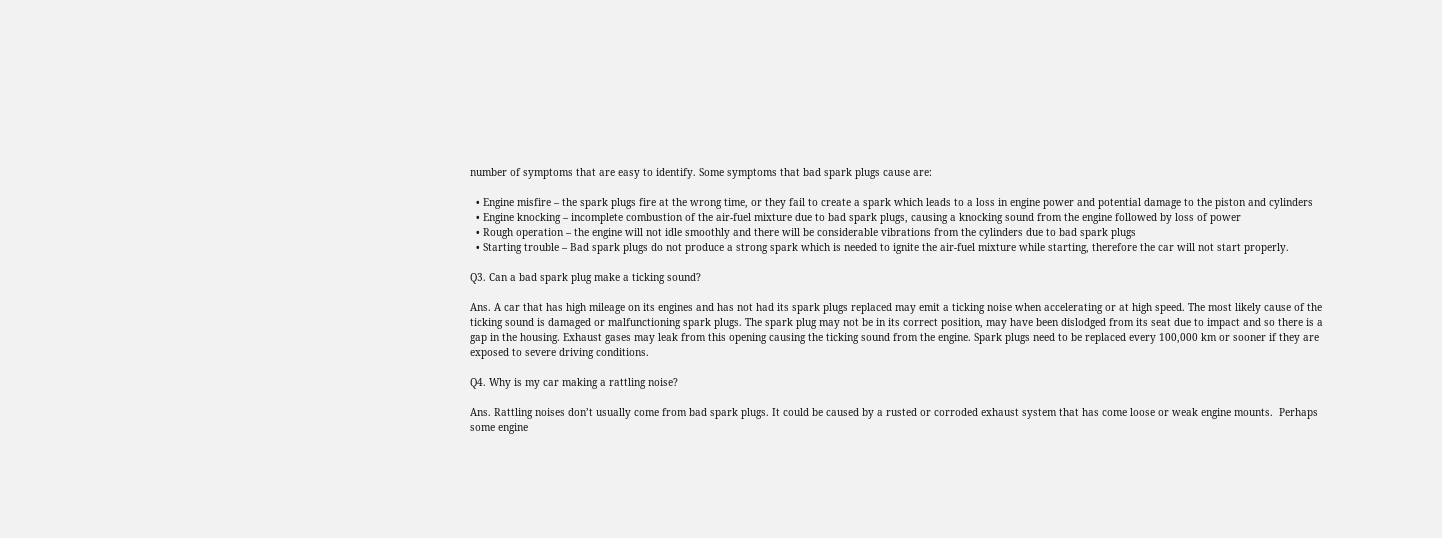number of symptoms that are easy to identify. Some symptoms that bad spark plugs cause are:

  • Engine misfire – the spark plugs fire at the wrong time, or they fail to create a spark which leads to a loss in engine power and potential damage to the piston and cylinders
  • Engine knocking – incomplete combustion of the air-fuel mixture due to bad spark plugs, causing a knocking sound from the engine followed by loss of power
  • Rough operation – the engine will not idle smoothly and there will be considerable vibrations from the cylinders due to bad spark plugs
  • Starting trouble – Bad spark plugs do not produce a strong spark which is needed to ignite the air-fuel mixture while starting, therefore the car will not start properly.

Q3. Can a bad spark plug make a ticking sound?

Ans. A car that has high mileage on its engines and has not had its spark plugs replaced may emit a ticking noise when accelerating or at high speed. The most likely cause of the ticking sound is damaged or malfunctioning spark plugs. The spark plug may not be in its correct position, may have been dislodged from its seat due to impact and so there is a gap in the housing. Exhaust gases may leak from this opening causing the ticking sound from the engine. Spark plugs need to be replaced every 100,000 km or sooner if they are exposed to severe driving conditions.

Q4. Why is my car making a rattling noise?

Ans. Rattling noises don’t usually come from bad spark plugs. It could be caused by a rusted or corroded exhaust system that has come loose or weak engine mounts.  Perhaps some engine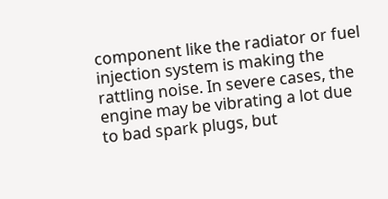component like the radiator or fuel injection system is making the rattling noise. In severe cases, the engine may be vibrating a lot due to bad spark plugs, but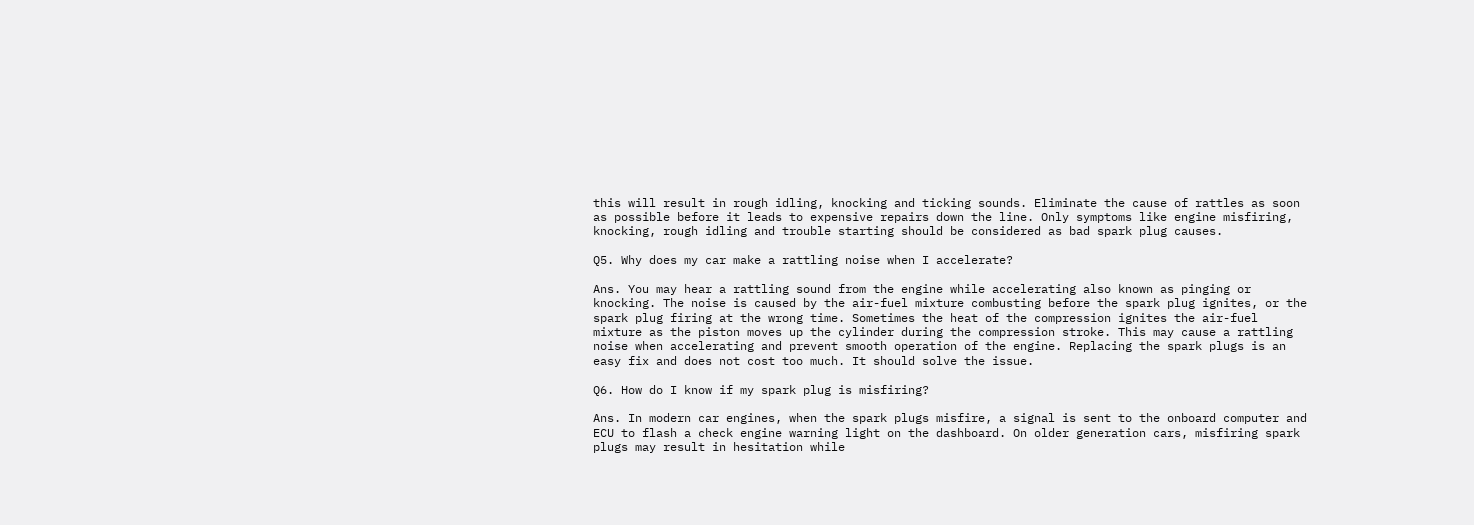this will result in rough idling, knocking and ticking sounds. Eliminate the cause of rattles as soon as possible before it leads to expensive repairs down the line. Only symptoms like engine misfiring, knocking, rough idling and trouble starting should be considered as bad spark plug causes.

Q5. Why does my car make a rattling noise when I accelerate?

Ans. You may hear a rattling sound from the engine while accelerating also known as pinging or knocking. The noise is caused by the air-fuel mixture combusting before the spark plug ignites, or the spark plug firing at the wrong time. Sometimes the heat of the compression ignites the air-fuel mixture as the piston moves up the cylinder during the compression stroke. This may cause a rattling noise when accelerating and prevent smooth operation of the engine. Replacing the spark plugs is an easy fix and does not cost too much. It should solve the issue.

Q6. How do I know if my spark plug is misfiring?

Ans. In modern car engines, when the spark plugs misfire, a signal is sent to the onboard computer and ECU to flash a check engine warning light on the dashboard. On older generation cars, misfiring spark plugs may result in hesitation while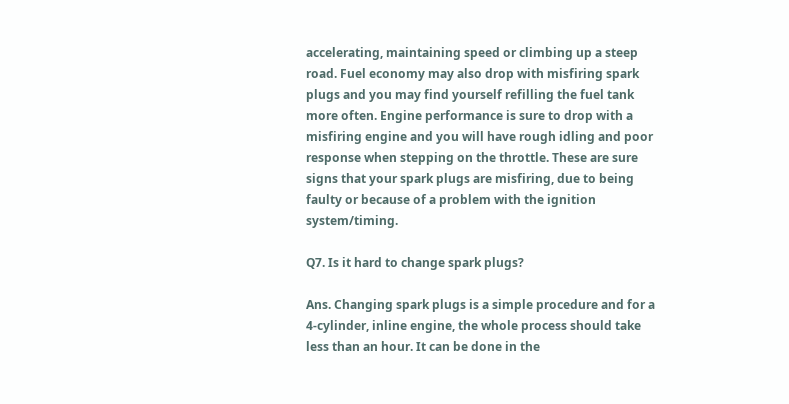accelerating, maintaining speed or climbing up a steep road. Fuel economy may also drop with misfiring spark plugs and you may find yourself refilling the fuel tank more often. Engine performance is sure to drop with a misfiring engine and you will have rough idling and poor response when stepping on the throttle. These are sure signs that your spark plugs are misfiring, due to being faulty or because of a problem with the ignition system/timing.

Q7. Is it hard to change spark plugs?

Ans. Changing spark plugs is a simple procedure and for a 4-cylinder, inline engine, the whole process should take less than an hour. It can be done in the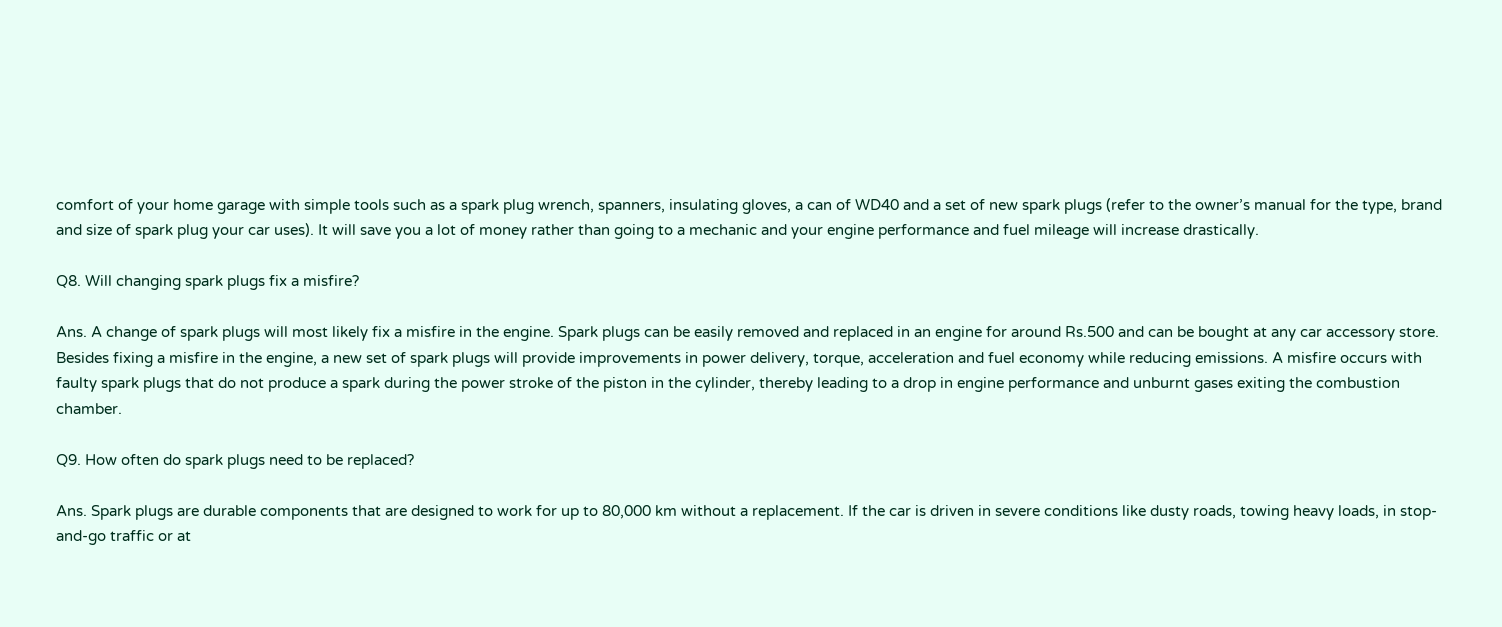comfort of your home garage with simple tools such as a spark plug wrench, spanners, insulating gloves, a can of WD40 and a set of new spark plugs (refer to the owner’s manual for the type, brand and size of spark plug your car uses). It will save you a lot of money rather than going to a mechanic and your engine performance and fuel mileage will increase drastically.

Q8. Will changing spark plugs fix a misfire?

Ans. A change of spark plugs will most likely fix a misfire in the engine. Spark plugs can be easily removed and replaced in an engine for around Rs.500 and can be bought at any car accessory store. Besides fixing a misfire in the engine, a new set of spark plugs will provide improvements in power delivery, torque, acceleration and fuel economy while reducing emissions. A misfire occurs with faulty spark plugs that do not produce a spark during the power stroke of the piston in the cylinder, thereby leading to a drop in engine performance and unburnt gases exiting the combustion chamber.

Q9. How often do spark plugs need to be replaced?

Ans. Spark plugs are durable components that are designed to work for up to 80,000 km without a replacement. If the car is driven in severe conditions like dusty roads, towing heavy loads, in stop-and-go traffic or at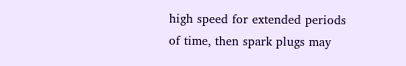high speed for extended periods of time, then spark plugs may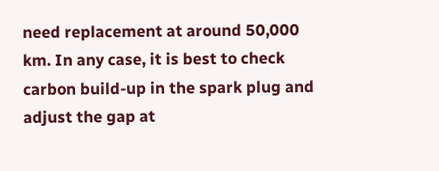need replacement at around 50,000 km. In any case, it is best to check carbon build-up in the spark plug and adjust the gap at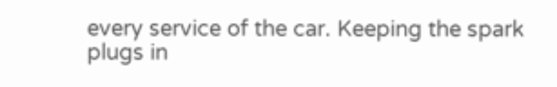every service of the car. Keeping the spark plugs in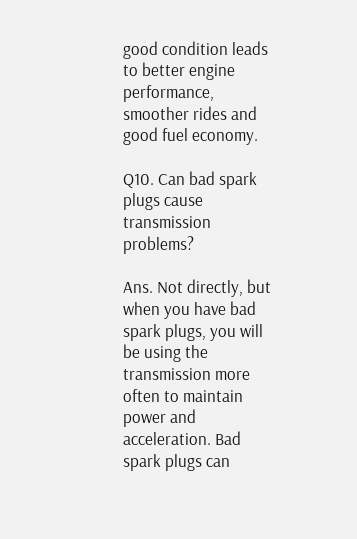good condition leads to better engine performance, smoother rides and good fuel economy.

Q10. Can bad spark plugs cause transmission problems?

Ans. Not directly, but when you have bad spark plugs, you will be using the transmission more often to maintain power and acceleration. Bad spark plugs can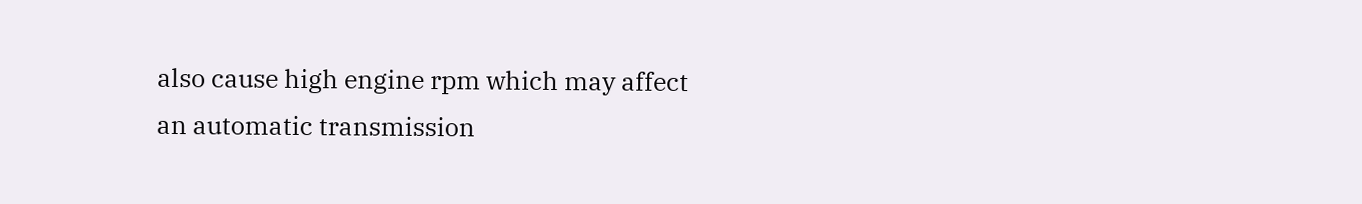also cause high engine rpm which may affect an automatic transmission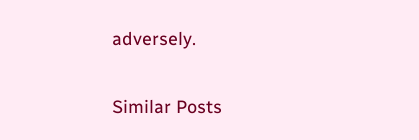adversely.

Similar Posts